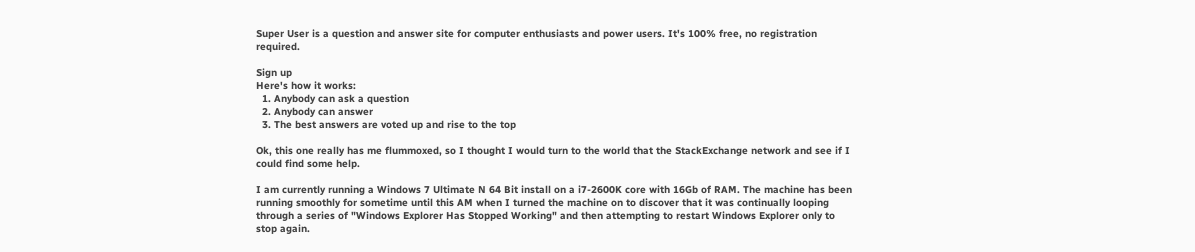Super User is a question and answer site for computer enthusiasts and power users. It's 100% free, no registration required.

Sign up
Here's how it works:
  1. Anybody can ask a question
  2. Anybody can answer
  3. The best answers are voted up and rise to the top

Ok, this one really has me flummoxed, so I thought I would turn to the world that the StackExchange network and see if I could find some help.

I am currently running a Windows 7 Ultimate N 64 Bit install on a i7-2600K core with 16Gb of RAM. The machine has been running smoothly for sometime until this AM when I turned the machine on to discover that it was continually looping through a series of "Windows Explorer Has Stopped Working" and then attempting to restart Windows Explorer only to stop again.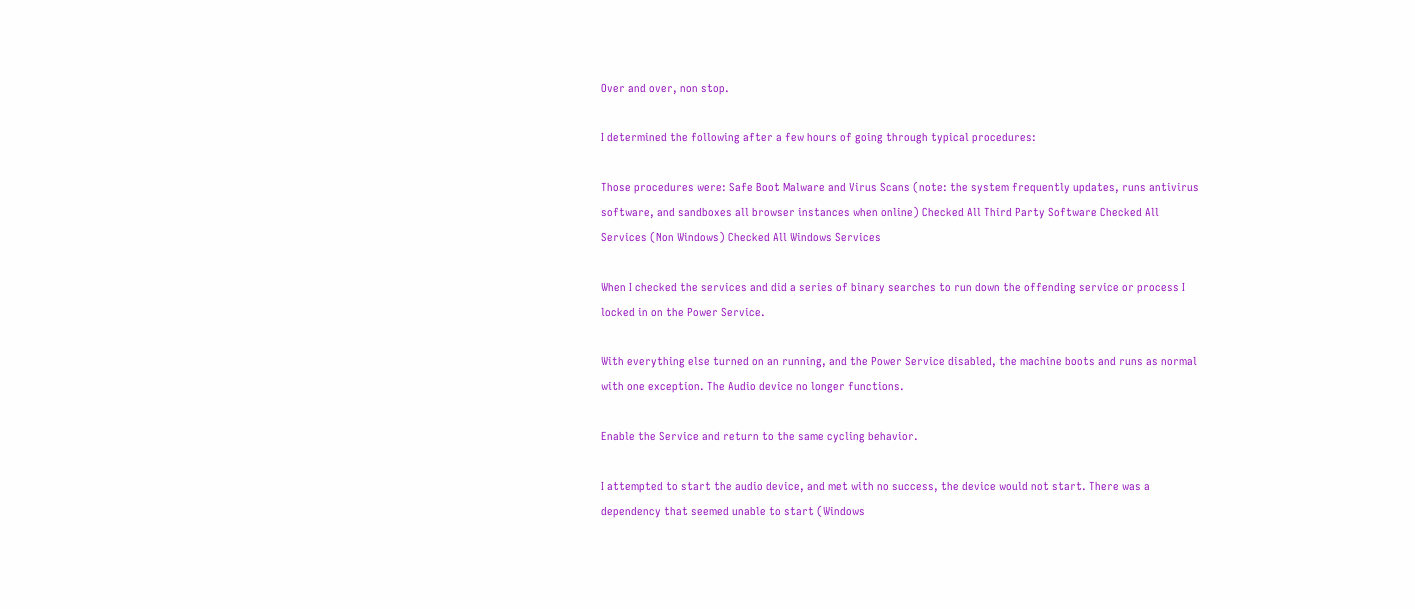Over and over, non stop.

I determined the following after a few hours of going through typical procedures:

Those procedures were: Safe Boot Malware and Virus Scans (note: the system frequently updates, runs antivirus software, and sandboxes all browser instances when online) Checked All Third Party Software Checked All Services (Non Windows) Checked All Windows Services

When I checked the services and did a series of binary searches to run down the offending service or process I locked in on the Power Service.

With everything else turned on an running, and the Power Service disabled, the machine boots and runs as normal with one exception. The Audio device no longer functions.

Enable the Service and return to the same cycling behavior.

I attempted to start the audio device, and met with no success, the device would not start. There was a dependency that seemed unable to start (Windows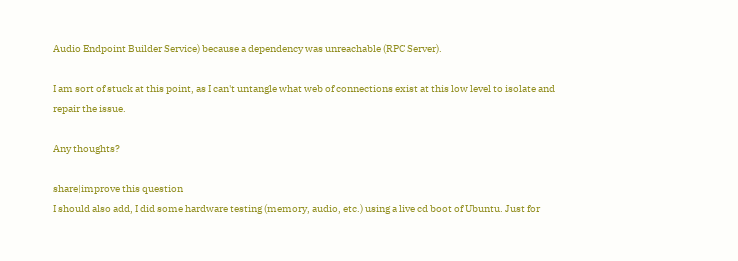Audio Endpoint Builder Service) because a dependency was unreachable (RPC Server).

I am sort of stuck at this point, as I can't untangle what web of connections exist at this low level to isolate and repair the issue.

Any thoughts?

share|improve this question
I should also add, I did some hardware testing (memory, audio, etc.) using a live cd boot of Ubuntu. Just for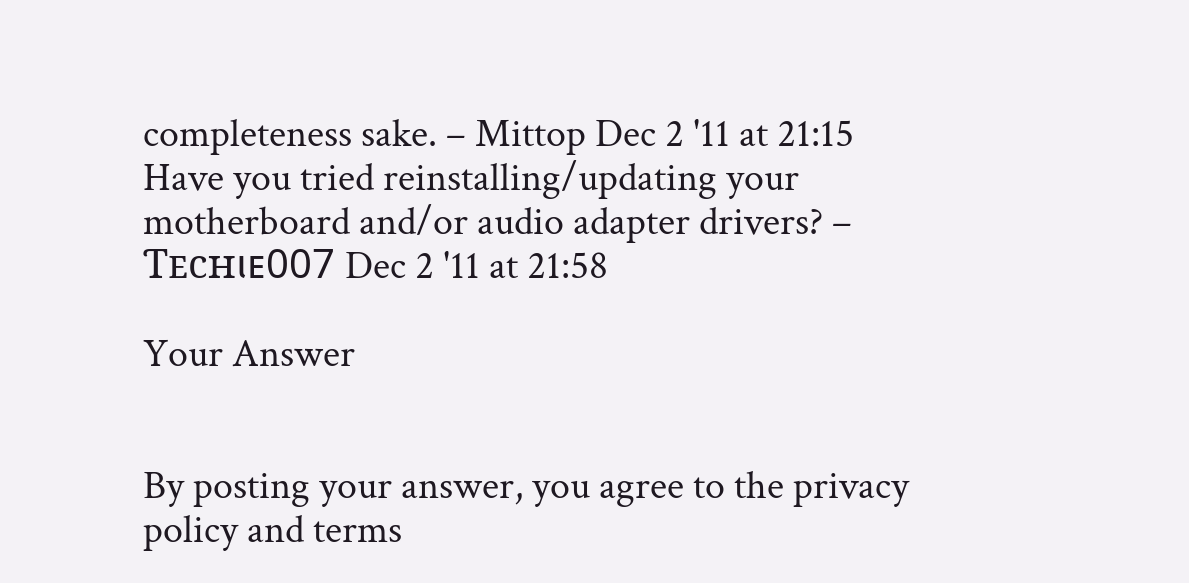completeness sake. – Mittop Dec 2 '11 at 21:15
Have you tried reinstalling/updating your motherboard and/or audio adapter drivers? – Ƭᴇcʜιᴇ007 Dec 2 '11 at 21:58

Your Answer


By posting your answer, you agree to the privacy policy and terms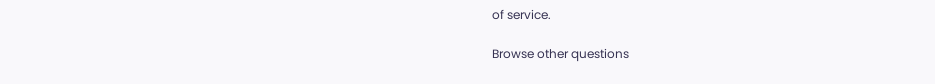of service.

Browse other questions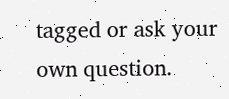tagged or ask your own question.